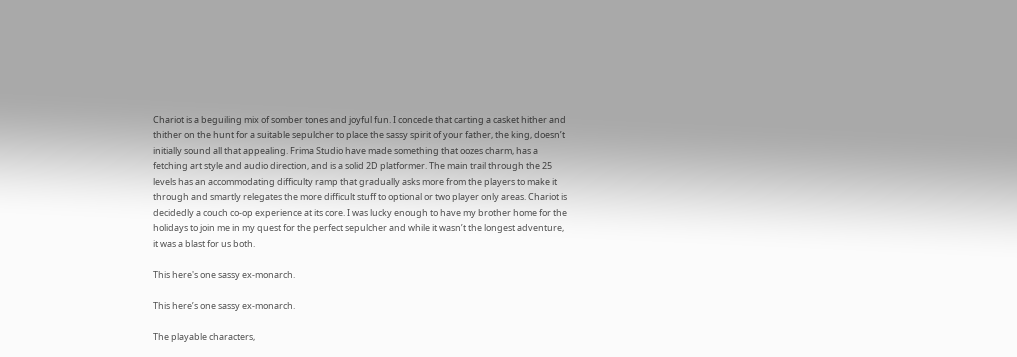Chariot is a beguiling mix of somber tones and joyful fun. I concede that carting a casket hither and thither on the hunt for a suitable sepulcher to place the sassy spirit of your father, the king, doesn’t initially sound all that appealing. Frima Studio have made something that oozes charm, has a fetching art style and audio direction, and is a solid 2D platformer. The main trail through the 25 levels has an accommodating difficulty ramp that gradually asks more from the players to make it through and smartly relegates the more difficult stuff to optional or two player only areas. Chariot is decidedly a couch co-op experience at its core. I was lucky enough to have my brother home for the holidays to join me in my quest for the perfect sepulcher and while it wasn’t the longest adventure, it was a blast for us both.

This here's one sassy ex-monarch.

This here’s one sassy ex-monarch.

The playable characters,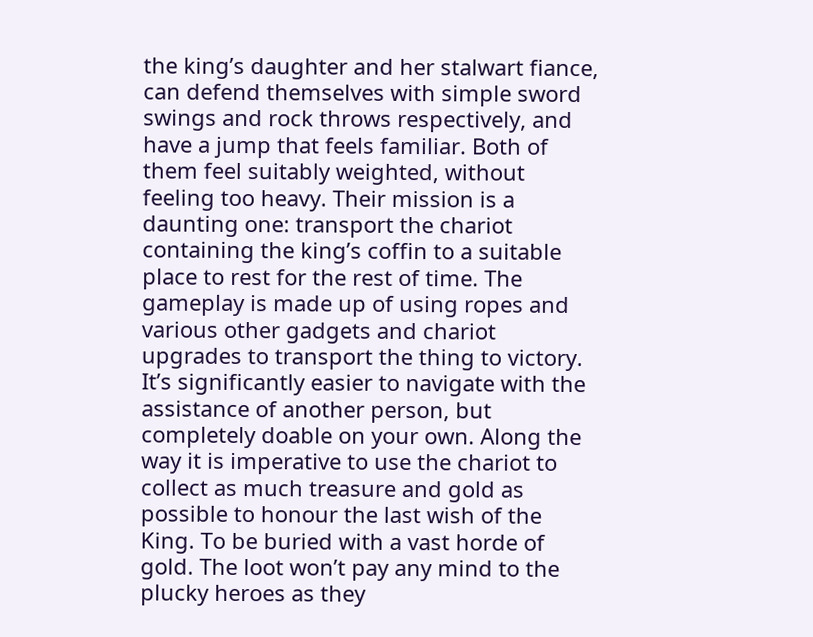the king’s daughter and her stalwart fiance, can defend themselves with simple sword swings and rock throws respectively, and have a jump that feels familiar. Both of them feel suitably weighted, without feeling too heavy. Their mission is a daunting one: transport the chariot containing the king’s coffin to a suitable place to rest for the rest of time. The gameplay is made up of using ropes and various other gadgets and chariot upgrades to transport the thing to victory. It’s significantly easier to navigate with the assistance of another person, but completely doable on your own. Along the way it is imperative to use the chariot to collect as much treasure and gold as possible to honour the last wish of the King. To be buried with a vast horde of gold. The loot won’t pay any mind to the plucky heroes as they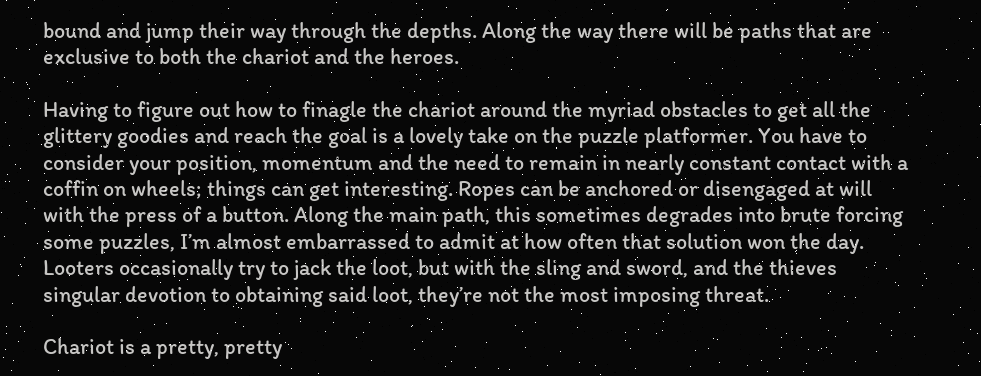bound and jump their way through the depths. Along the way there will be paths that are exclusive to both the chariot and the heroes.

Having to figure out how to finagle the chariot around the myriad obstacles to get all the glittery goodies and reach the goal is a lovely take on the puzzle platformer. You have to consider your position, momentum and the need to remain in nearly constant contact with a coffin on wheels; things can get interesting. Ropes can be anchored or disengaged at will with the press of a button. Along the main path, this sometimes degrades into brute forcing some puzzles, I’m almost embarrassed to admit at how often that solution won the day. Looters occasionally try to jack the loot, but with the sling and sword, and the thieves singular devotion to obtaining said loot, they’re not the most imposing threat.

Chariot is a pretty, pretty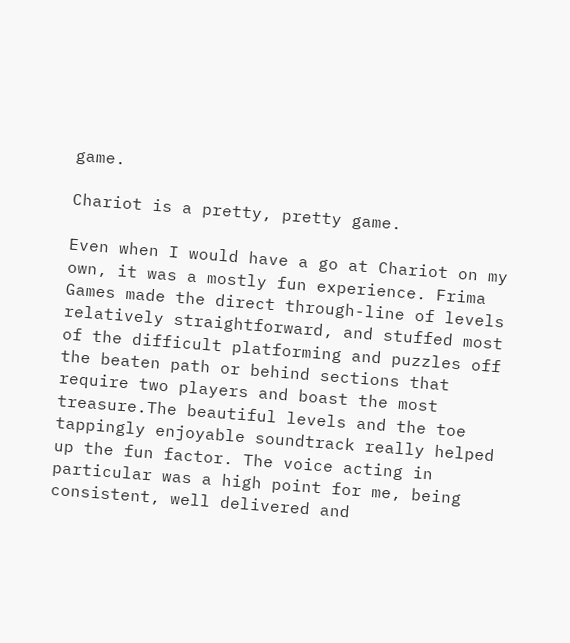game.

Chariot is a pretty, pretty game.

Even when I would have a go at Chariot on my own, it was a mostly fun experience. Frima Games made the direct through-line of levels relatively straightforward, and stuffed most of the difficult platforming and puzzles off the beaten path or behind sections that require two players and boast the most treasure.The beautiful levels and the toe tappingly enjoyable soundtrack really helped up the fun factor. The voice acting in particular was a high point for me, being consistent, well delivered and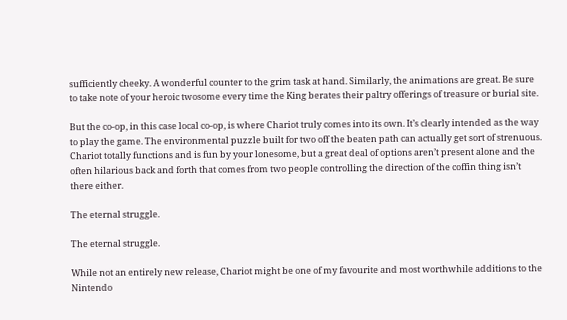sufficiently cheeky. A wonderful counter to the grim task at hand. Similarly, the animations are great. Be sure to take note of your heroic twosome every time the King berates their paltry offerings of treasure or burial site.

But the co-op, in this case local co-op, is where Chariot truly comes into its own. It’s clearly intended as the way to play the game. The environmental puzzle built for two off the beaten path can actually get sort of strenuous. Chariot totally functions and is fun by your lonesome, but a great deal of options aren’t present alone and the often hilarious back and forth that comes from two people controlling the direction of the coffin thing isn’t there either.

The eternal struggle.

The eternal struggle.

While not an entirely new release, Chariot might be one of my favourite and most worthwhile additions to the Nintendo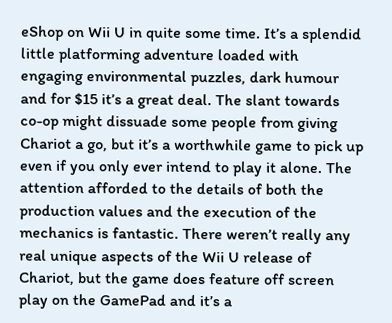eShop on Wii U in quite some time. It’s a splendid little platforming adventure loaded with engaging environmental puzzles, dark humour and for $15 it’s a great deal. The slant towards co-op might dissuade some people from giving Chariot a go, but it’s a worthwhile game to pick up even if you only ever intend to play it alone. The attention afforded to the details of both the production values and the execution of the mechanics is fantastic. There weren’t really any real unique aspects of the Wii U release of Chariot, but the game does feature off screen play on the GamePad and it’s a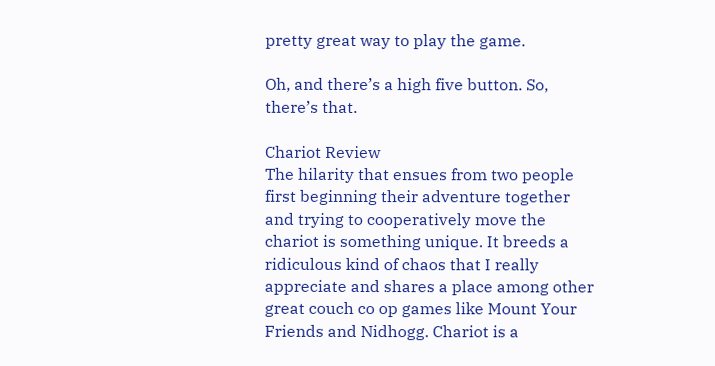pretty great way to play the game.

Oh, and there’s a high five button. So, there’s that.

Chariot Review
The hilarity that ensues from two people first beginning their adventure together and trying to cooperatively move the chariot is something unique. It breeds a ridiculous kind of chaos that I really appreciate and shares a place among other great couch co op games like Mount Your Friends and Nidhogg. Chariot is a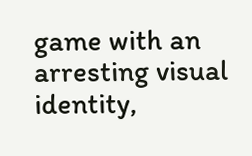game with an arresting visual identity,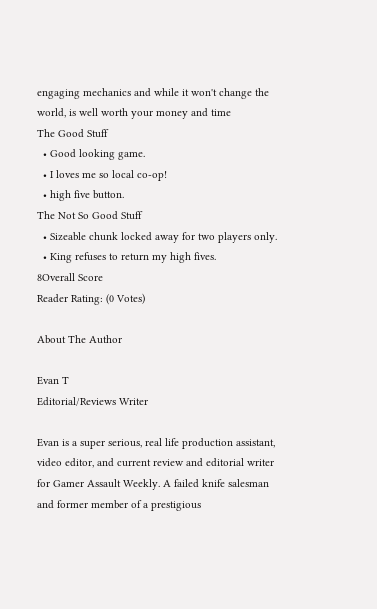engaging mechanics and while it won't change the world, is well worth your money and time
The Good Stuff
  • Good looking game.
  • I loves me so local co-op!
  • high five button.
The Not So Good Stuff
  • Sizeable chunk locked away for two players only.
  • King refuses to return my high fives.
8Overall Score
Reader Rating: (0 Votes)

About The Author

Evan T
Editorial/Reviews Writer

Evan is a super serious, real life production assistant, video editor, and current review and editorial writer for Gamer Assault Weekly. A failed knife salesman and former member of a prestigious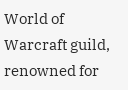World of Warcraft guild, renowned for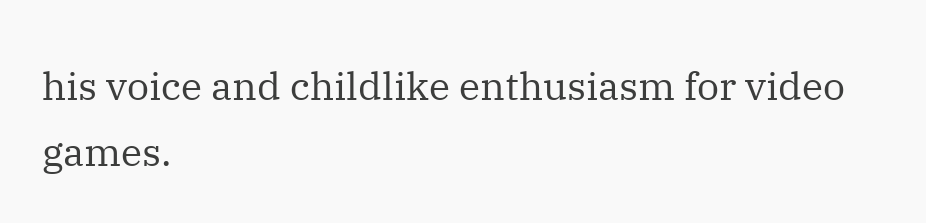his voice and childlike enthusiasm for video games.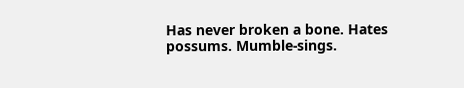Has never broken a bone. Hates possums. Mumble-sings.